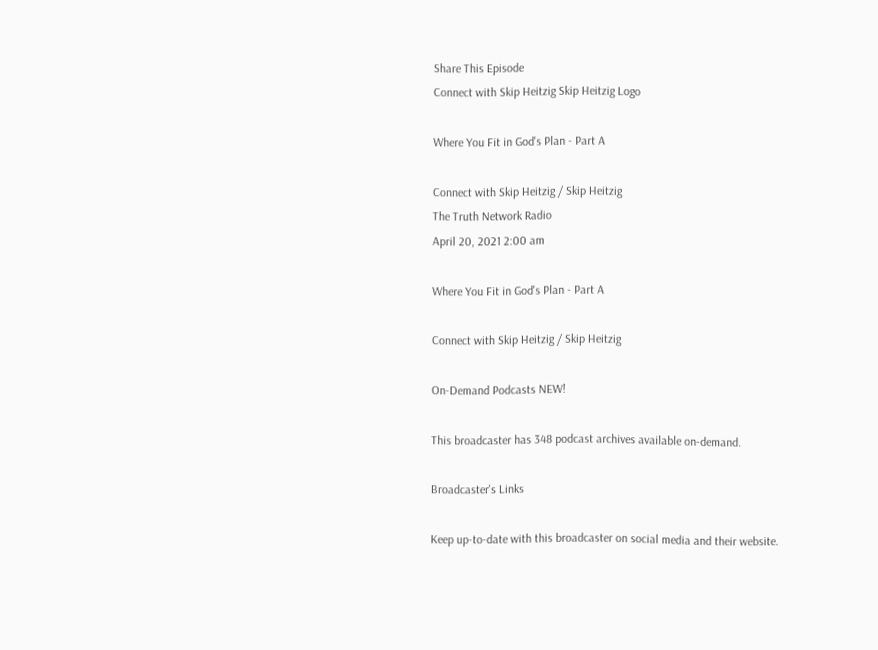Share This Episode
Connect with Skip Heitzig Skip Heitzig Logo

Where You Fit in God's Plan - Part A

Connect with Skip Heitzig / Skip Heitzig
The Truth Network Radio
April 20, 2021 2:00 am

Where You Fit in God's Plan - Part A

Connect with Skip Heitzig / Skip Heitzig

On-Demand Podcasts NEW!

This broadcaster has 348 podcast archives available on-demand.

Broadcaster's Links

Keep up-to-date with this broadcaster on social media and their website.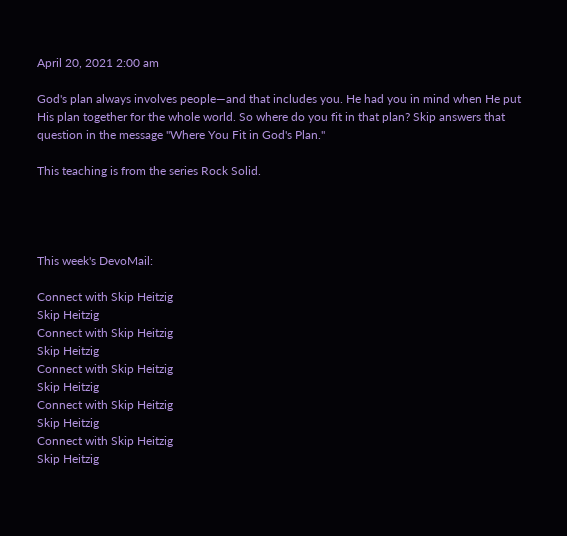April 20, 2021 2:00 am

God's plan always involves people—and that includes you. He had you in mind when He put His plan together for the whole world. So where do you fit in that plan? Skip answers that question in the message "Where You Fit in God's Plan."

This teaching is from the series Rock Solid.




This week's DevoMail:

Connect with Skip Heitzig
Skip Heitzig
Connect with Skip Heitzig
Skip Heitzig
Connect with Skip Heitzig
Skip Heitzig
Connect with Skip Heitzig
Skip Heitzig
Connect with Skip Heitzig
Skip Heitzig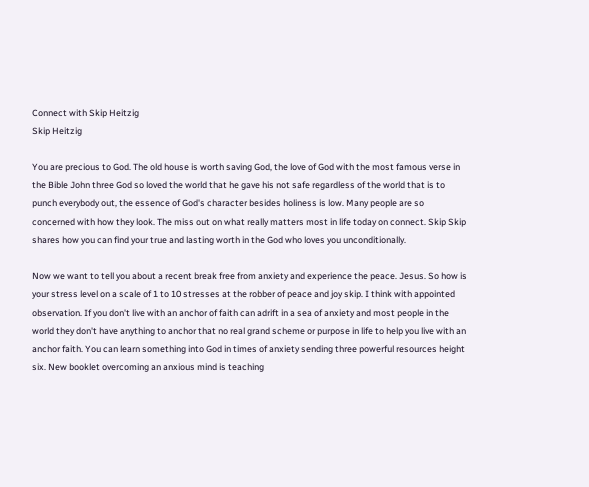Connect with Skip Heitzig
Skip Heitzig

You are precious to God. The old house is worth saving God, the love of God with the most famous verse in the Bible John three God so loved the world that he gave his not safe regardless of the world that is to punch everybody out, the essence of God's character besides holiness is low. Many people are so concerned with how they look. The miss out on what really matters most in life today on connect. Skip Skip shares how you can find your true and lasting worth in the God who loves you unconditionally.

Now we want to tell you about a recent break free from anxiety and experience the peace. Jesus. So how is your stress level on a scale of 1 to 10 stresses at the robber of peace and joy skip. I think with appointed observation. If you don't live with an anchor of faith can adrift in a sea of anxiety and most people in the world they don't have anything to anchor that no real grand scheme or purpose in life to help you live with an anchor faith. You can learn something into God in times of anxiety sending three powerful resources height six. New booklet overcoming an anxious mind is teaching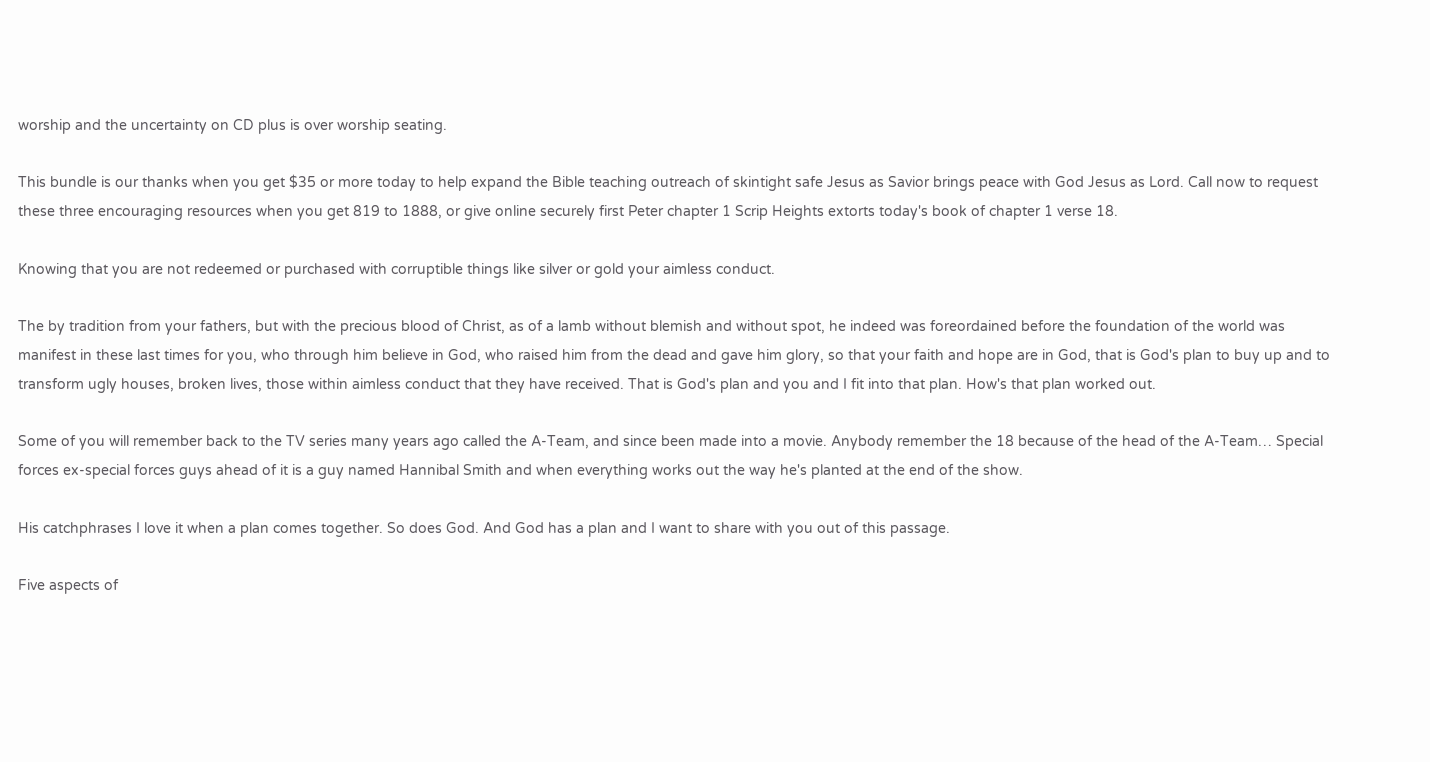worship and the uncertainty on CD plus is over worship seating.

This bundle is our thanks when you get $35 or more today to help expand the Bible teaching outreach of skintight safe Jesus as Savior brings peace with God Jesus as Lord. Call now to request these three encouraging resources when you get 819 to 1888, or give online securely first Peter chapter 1 Scrip Heights extorts today's book of chapter 1 verse 18.

Knowing that you are not redeemed or purchased with corruptible things like silver or gold your aimless conduct.

The by tradition from your fathers, but with the precious blood of Christ, as of a lamb without blemish and without spot, he indeed was foreordained before the foundation of the world was manifest in these last times for you, who through him believe in God, who raised him from the dead and gave him glory, so that your faith and hope are in God, that is God's plan to buy up and to transform ugly houses, broken lives, those within aimless conduct that they have received. That is God's plan and you and I fit into that plan. How's that plan worked out.

Some of you will remember back to the TV series many years ago called the A-Team, and since been made into a movie. Anybody remember the 18 because of the head of the A-Team… Special forces ex-special forces guys ahead of it is a guy named Hannibal Smith and when everything works out the way he's planted at the end of the show.

His catchphrases I love it when a plan comes together. So does God. And God has a plan and I want to share with you out of this passage.

Five aspects of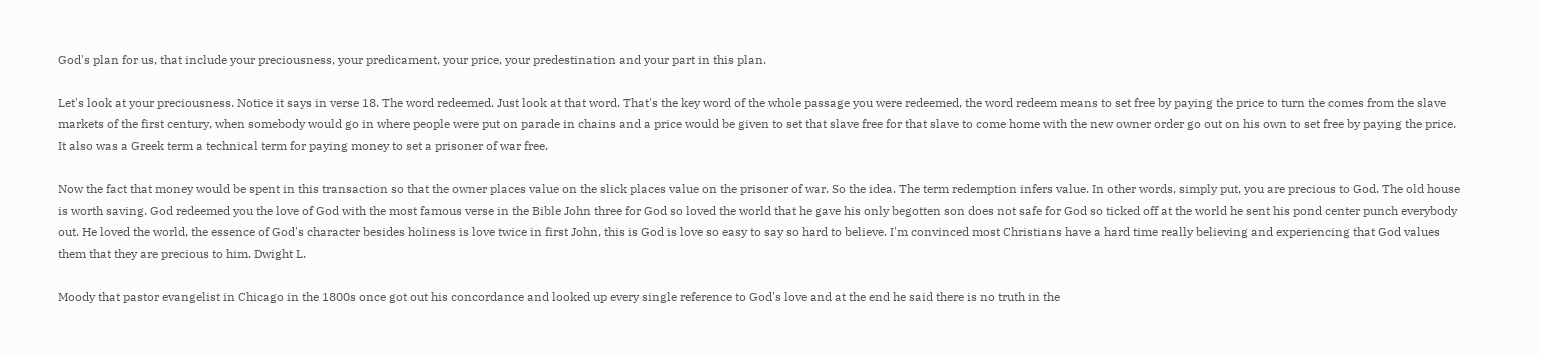God's plan for us, that include your preciousness, your predicament, your price, your predestination and your part in this plan.

Let's look at your preciousness. Notice it says in verse 18. The word redeemed. Just look at that word. That's the key word of the whole passage you were redeemed, the word redeem means to set free by paying the price to turn the comes from the slave markets of the first century, when somebody would go in where people were put on parade in chains and a price would be given to set that slave free for that slave to come home with the new owner order go out on his own to set free by paying the price. It also was a Greek term a technical term for paying money to set a prisoner of war free.

Now the fact that money would be spent in this transaction so that the owner places value on the slick places value on the prisoner of war. So the idea. The term redemption infers value. In other words, simply put, you are precious to God. The old house is worth saving. God redeemed you the love of God with the most famous verse in the Bible John three for God so loved the world that he gave his only begotten son does not safe for God so ticked off at the world he sent his pond center punch everybody out. He loved the world, the essence of God's character besides holiness is love twice in first John, this is God is love so easy to say so hard to believe. I'm convinced most Christians have a hard time really believing and experiencing that God values them that they are precious to him. Dwight L.

Moody that pastor evangelist in Chicago in the 1800s once got out his concordance and looked up every single reference to God's love and at the end he said there is no truth in the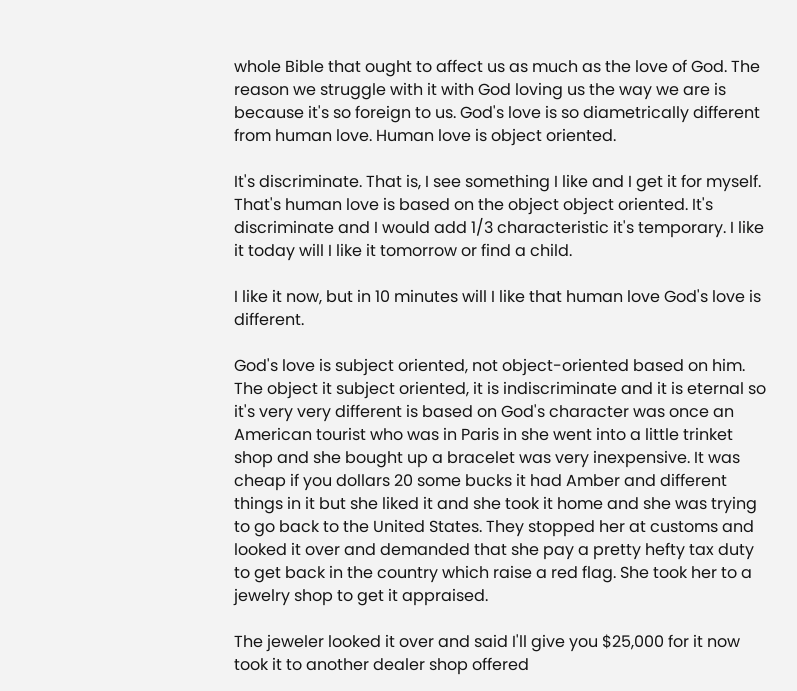whole Bible that ought to affect us as much as the love of God. The reason we struggle with it with God loving us the way we are is because it's so foreign to us. God's love is so diametrically different from human love. Human love is object oriented.

It's discriminate. That is, I see something I like and I get it for myself. That's human love is based on the object object oriented. It's discriminate and I would add 1/3 characteristic it's temporary. I like it today will I like it tomorrow or find a child.

I like it now, but in 10 minutes will I like that human love God's love is different.

God's love is subject oriented, not object-oriented based on him. The object it subject oriented, it is indiscriminate and it is eternal so it's very very different is based on God's character was once an American tourist who was in Paris in she went into a little trinket shop and she bought up a bracelet was very inexpensive. It was cheap if you dollars 20 some bucks it had Amber and different things in it but she liked it and she took it home and she was trying to go back to the United States. They stopped her at customs and looked it over and demanded that she pay a pretty hefty tax duty to get back in the country which raise a red flag. She took her to a jewelry shop to get it appraised.

The jeweler looked it over and said I'll give you $25,000 for it now took it to another dealer shop offered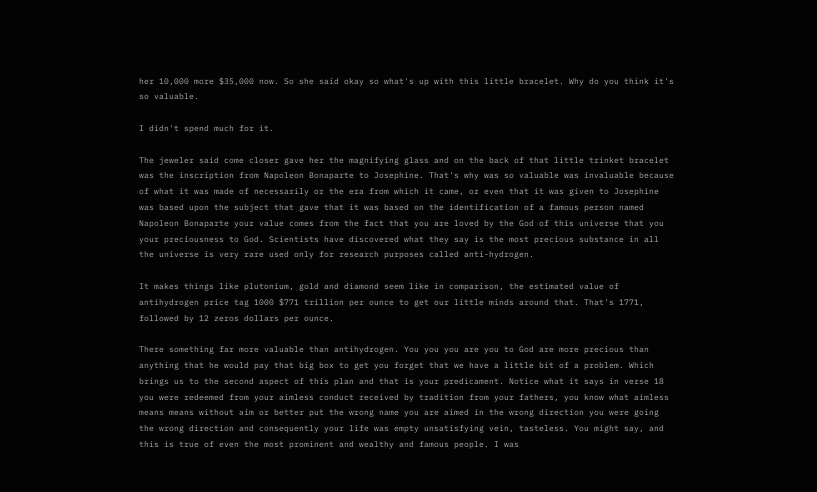her 10,000 more $35,000 now. So she said okay so what's up with this little bracelet. Why do you think it's so valuable.

I didn't spend much for it.

The jeweler said come closer gave her the magnifying glass and on the back of that little trinket bracelet was the inscription from Napoleon Bonaparte to Josephine. That's why was so valuable was invaluable because of what it was made of necessarily or the era from which it came, or even that it was given to Josephine was based upon the subject that gave that it was based on the identification of a famous person named Napoleon Bonaparte your value comes from the fact that you are loved by the God of this universe that you your preciousness to God. Scientists have discovered what they say is the most precious substance in all the universe is very rare used only for research purposes called anti-hydrogen.

It makes things like plutonium, gold and diamond seem like in comparison, the estimated value of antihydrogen price tag 1000 $771 trillion per ounce to get our little minds around that. That's 1771, followed by 12 zeros dollars per ounce.

There something far more valuable than antihydrogen. You you you are you to God are more precious than anything that he would pay that big box to get you forget that we have a little bit of a problem. Which brings us to the second aspect of this plan and that is your predicament. Notice what it says in verse 18 you were redeemed from your aimless conduct received by tradition from your fathers, you know what aimless means means without aim or better put the wrong name you are aimed in the wrong direction you were going the wrong direction and consequently your life was empty unsatisfying vein, tasteless. You might say, and this is true of even the most prominent and wealthy and famous people. I was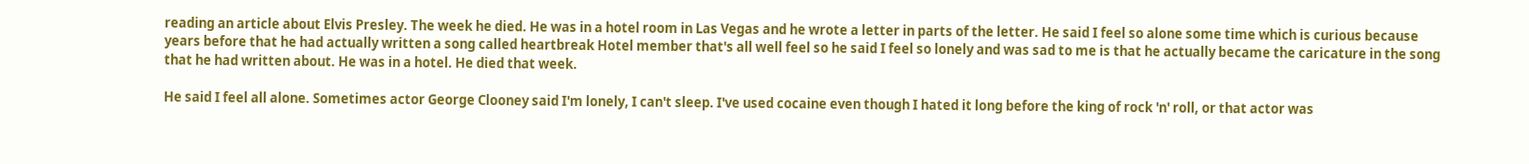reading an article about Elvis Presley. The week he died. He was in a hotel room in Las Vegas and he wrote a letter in parts of the letter. He said I feel so alone some time which is curious because years before that he had actually written a song called heartbreak Hotel member that's all well feel so he said I feel so lonely and was sad to me is that he actually became the caricature in the song that he had written about. He was in a hotel. He died that week.

He said I feel all alone. Sometimes actor George Clooney said I'm lonely, I can't sleep. I've used cocaine even though I hated it long before the king of rock 'n' roll, or that actor was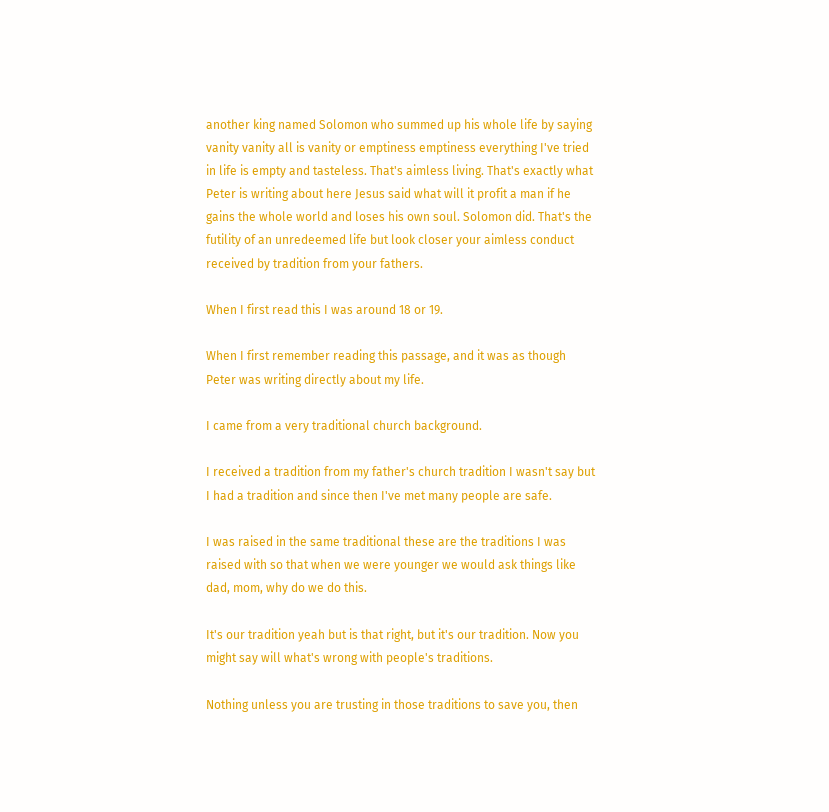another king named Solomon who summed up his whole life by saying vanity vanity all is vanity or emptiness emptiness everything I've tried in life is empty and tasteless. That's aimless living. That's exactly what Peter is writing about here Jesus said what will it profit a man if he gains the whole world and loses his own soul. Solomon did. That's the futility of an unredeemed life but look closer your aimless conduct received by tradition from your fathers.

When I first read this I was around 18 or 19.

When I first remember reading this passage, and it was as though Peter was writing directly about my life.

I came from a very traditional church background.

I received a tradition from my father's church tradition I wasn't say but I had a tradition and since then I've met many people are safe.

I was raised in the same traditional these are the traditions I was raised with so that when we were younger we would ask things like dad, mom, why do we do this.

It's our tradition yeah but is that right, but it's our tradition. Now you might say will what's wrong with people's traditions.

Nothing unless you are trusting in those traditions to save you, then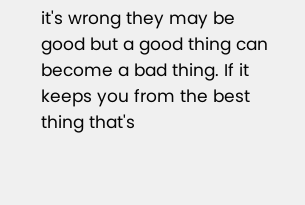it's wrong they may be good but a good thing can become a bad thing. If it keeps you from the best thing that's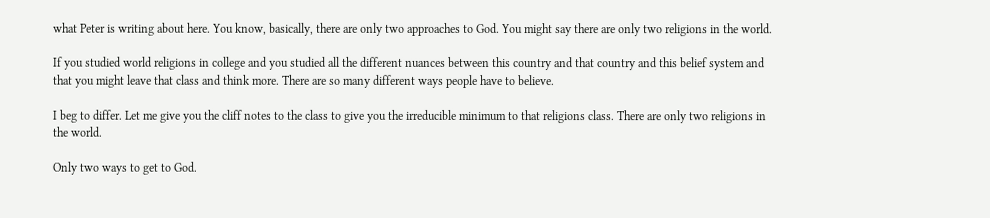what Peter is writing about here. You know, basically, there are only two approaches to God. You might say there are only two religions in the world.

If you studied world religions in college and you studied all the different nuances between this country and that country and this belief system and that you might leave that class and think more. There are so many different ways people have to believe.

I beg to differ. Let me give you the cliff notes to the class to give you the irreducible minimum to that religions class. There are only two religions in the world.

Only two ways to get to God.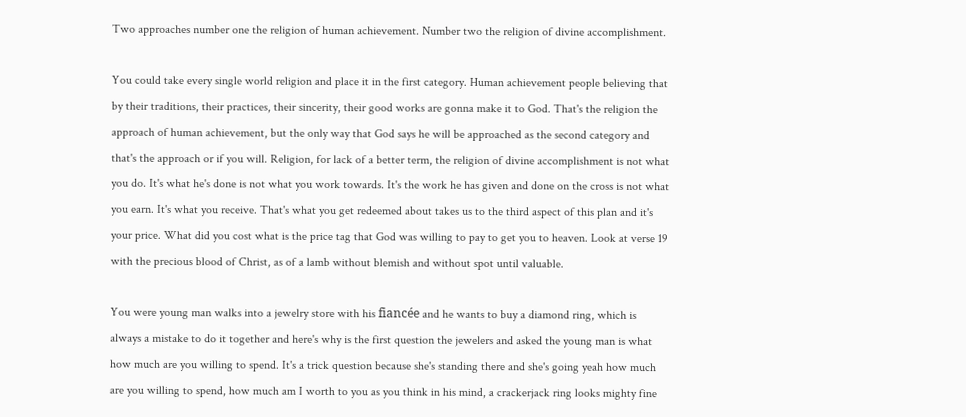Two approaches number one the religion of human achievement. Number two the religion of divine accomplishment.

You could take every single world religion and place it in the first category. Human achievement people believing that by their traditions, their practices, their sincerity, their good works are gonna make it to God. That's the religion the approach of human achievement, but the only way that God says he will be approached as the second category and that's the approach or if you will. Religion, for lack of a better term, the religion of divine accomplishment is not what you do. It's what he's done is not what you work towards. It's the work he has given and done on the cross is not what you earn. It's what you receive. That's what you get redeemed about takes us to the third aspect of this plan and it's your price. What did you cost what is the price tag that God was willing to pay to get you to heaven. Look at verse 19 with the precious blood of Christ, as of a lamb without blemish and without spot until valuable.

You were young man walks into a jewelry store with his fiancée and he wants to buy a diamond ring, which is always a mistake to do it together and here's why is the first question the jewelers and asked the young man is what how much are you willing to spend. It's a trick question because she's standing there and she's going yeah how much are you willing to spend, how much am I worth to you as you think in his mind, a crackerjack ring looks mighty fine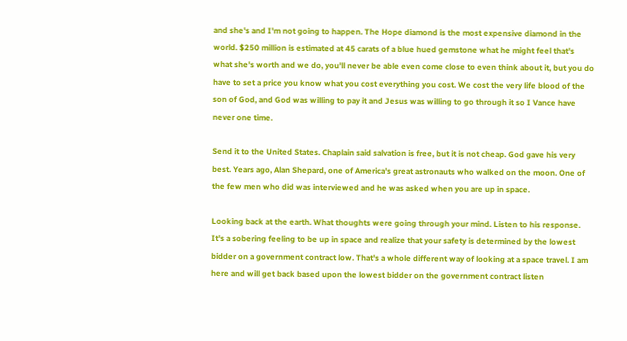and she's and I'm not going to happen. The Hope diamond is the most expensive diamond in the world. $250 million is estimated at 45 carats of a blue hued gemstone what he might feel that's what she's worth and we do, you'll never be able even come close to even think about it, but you do have to set a price you know what you cost everything you cost. We cost the very life blood of the son of God, and God was willing to pay it and Jesus was willing to go through it so I Vance have never one time.

Send it to the United States. Chaplain said salvation is free, but it is not cheap. God gave his very best. Years ago, Alan Shepard, one of America's great astronauts who walked on the moon. One of the few men who did was interviewed and he was asked when you are up in space.

Looking back at the earth. What thoughts were going through your mind. Listen to his response. It's a sobering feeling to be up in space and realize that your safety is determined by the lowest bidder on a government contract low. That's a whole different way of looking at a space travel. I am here and will get back based upon the lowest bidder on the government contract listen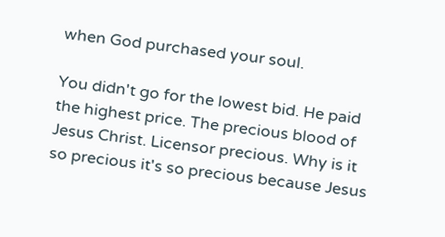when God purchased your soul.

You didn't go for the lowest bid. He paid the highest price. The precious blood of Jesus Christ. Licensor precious. Why is it so precious it's so precious because Jesus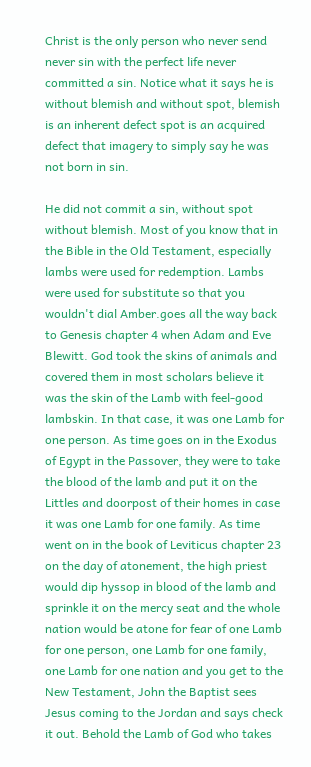Christ is the only person who never send never sin with the perfect life never committed a sin. Notice what it says he is without blemish and without spot, blemish is an inherent defect spot is an acquired defect that imagery to simply say he was not born in sin.

He did not commit a sin, without spot without blemish. Most of you know that in the Bible in the Old Testament, especially lambs were used for redemption. Lambs were used for substitute so that you wouldn't dial Amber.goes all the way back to Genesis chapter 4 when Adam and Eve Blewitt. God took the skins of animals and covered them in most scholars believe it was the skin of the Lamb with feel-good lambskin. In that case, it was one Lamb for one person. As time goes on in the Exodus of Egypt in the Passover, they were to take the blood of the lamb and put it on the Littles and doorpost of their homes in case it was one Lamb for one family. As time went on in the book of Leviticus chapter 23 on the day of atonement, the high priest would dip hyssop in blood of the lamb and sprinkle it on the mercy seat and the whole nation would be atone for fear of one Lamb for one person, one Lamb for one family, one Lamb for one nation and you get to the New Testament, John the Baptist sees Jesus coming to the Jordan and says check it out. Behold the Lamb of God who takes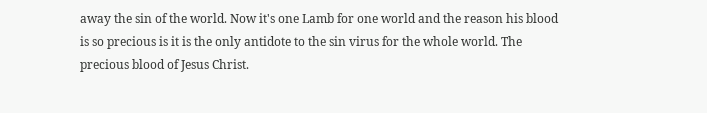away the sin of the world. Now it's one Lamb for one world and the reason his blood is so precious is it is the only antidote to the sin virus for the whole world. The precious blood of Jesus Christ.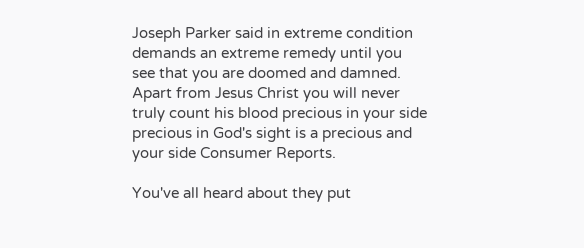Joseph Parker said in extreme condition demands an extreme remedy until you see that you are doomed and damned. Apart from Jesus Christ you will never truly count his blood precious in your side precious in God's sight is a precious and your side Consumer Reports.

You've all heard about they put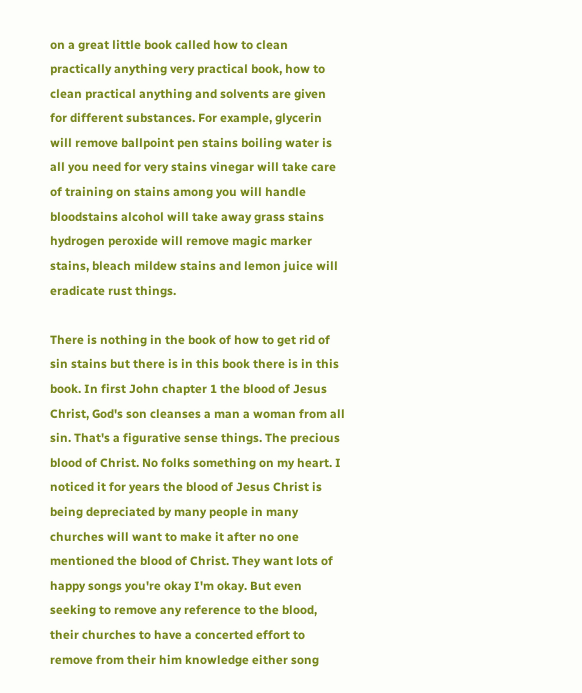on a great little book called how to clean practically anything very practical book, how to clean practical anything and solvents are given for different substances. For example, glycerin will remove ballpoint pen stains boiling water is all you need for very stains vinegar will take care of training on stains among you will handle bloodstains alcohol will take away grass stains hydrogen peroxide will remove magic marker stains, bleach mildew stains and lemon juice will eradicate rust things.

There is nothing in the book of how to get rid of sin stains but there is in this book there is in this book. In first John chapter 1 the blood of Jesus Christ, God's son cleanses a man a woman from all sin. That's a figurative sense things. The precious blood of Christ. No folks something on my heart. I noticed it for years the blood of Jesus Christ is being depreciated by many people in many churches will want to make it after no one mentioned the blood of Christ. They want lots of happy songs you're okay I'm okay. But even seeking to remove any reference to the blood, their churches to have a concerted effort to remove from their him knowledge either song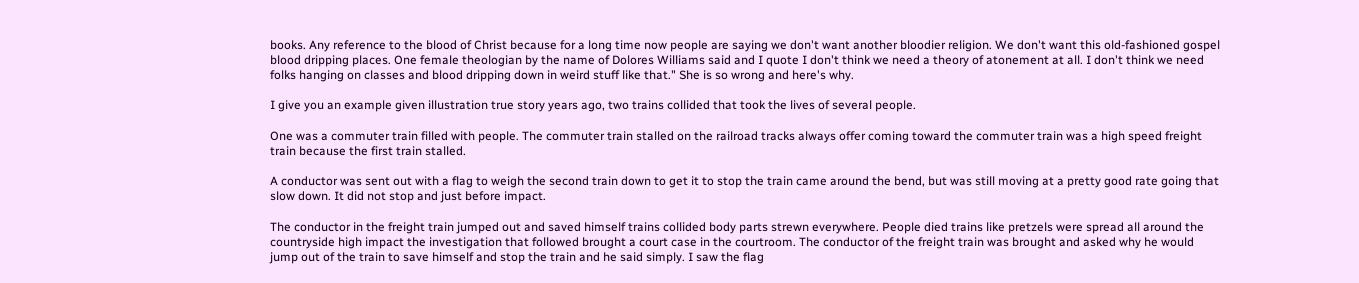books. Any reference to the blood of Christ because for a long time now people are saying we don't want another bloodier religion. We don't want this old-fashioned gospel blood dripping places. One female theologian by the name of Dolores Williams said and I quote I don't think we need a theory of atonement at all. I don't think we need folks hanging on classes and blood dripping down in weird stuff like that." She is so wrong and here's why.

I give you an example given illustration true story years ago, two trains collided that took the lives of several people.

One was a commuter train filled with people. The commuter train stalled on the railroad tracks always offer coming toward the commuter train was a high speed freight train because the first train stalled.

A conductor was sent out with a flag to weigh the second train down to get it to stop the train came around the bend, but was still moving at a pretty good rate going that slow down. It did not stop and just before impact.

The conductor in the freight train jumped out and saved himself trains collided body parts strewn everywhere. People died trains like pretzels were spread all around the countryside high impact the investigation that followed brought a court case in the courtroom. The conductor of the freight train was brought and asked why he would jump out of the train to save himself and stop the train and he said simply. I saw the flag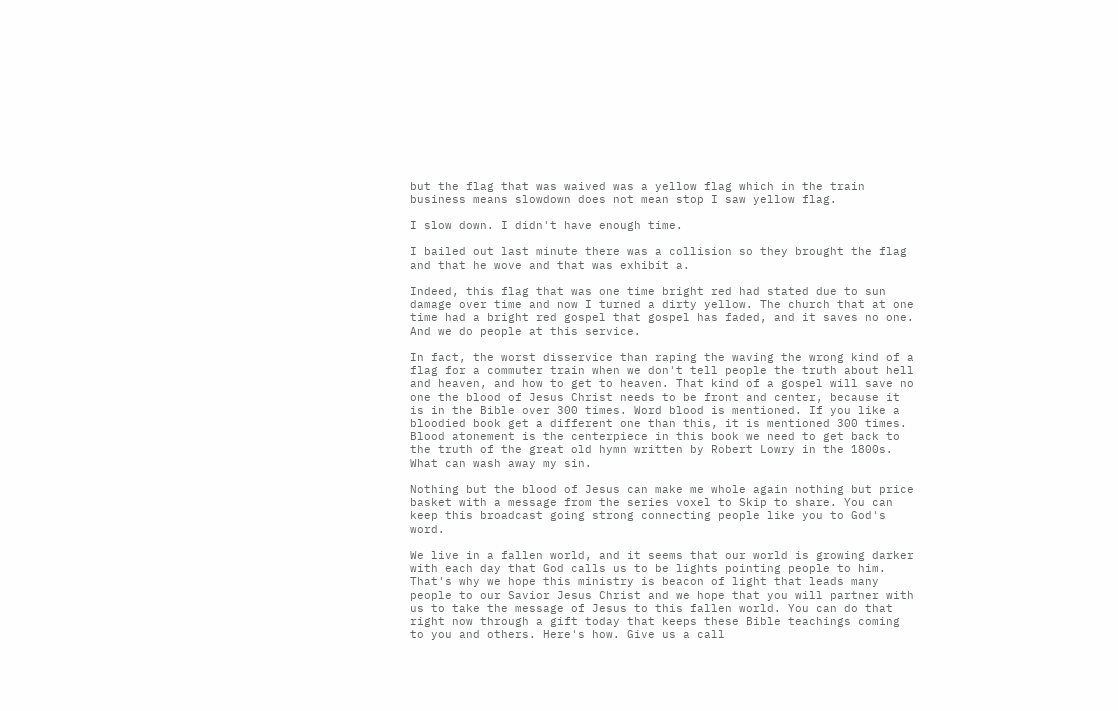but the flag that was waived was a yellow flag which in the train business means slowdown does not mean stop I saw yellow flag.

I slow down. I didn't have enough time.

I bailed out last minute there was a collision so they brought the flag and that he wove and that was exhibit a.

Indeed, this flag that was one time bright red had stated due to sun damage over time and now I turned a dirty yellow. The church that at one time had a bright red gospel that gospel has faded, and it saves no one. And we do people at this service.

In fact, the worst disservice than raping the waving the wrong kind of a flag for a commuter train when we don't tell people the truth about hell and heaven, and how to get to heaven. That kind of a gospel will save no one the blood of Jesus Christ needs to be front and center, because it is in the Bible over 300 times. Word blood is mentioned. If you like a bloodied book get a different one than this, it is mentioned 300 times. Blood atonement is the centerpiece in this book we need to get back to the truth of the great old hymn written by Robert Lowry in the 1800s. What can wash away my sin.

Nothing but the blood of Jesus can make me whole again nothing but price basket with a message from the series voxel to Skip to share. You can keep this broadcast going strong connecting people like you to God's word.

We live in a fallen world, and it seems that our world is growing darker with each day that God calls us to be lights pointing people to him. That's why we hope this ministry is beacon of light that leads many people to our Savior Jesus Christ and we hope that you will partner with us to take the message of Jesus to this fallen world. You can do that right now through a gift today that keeps these Bible teachings coming to you and others. Here's how. Give us a call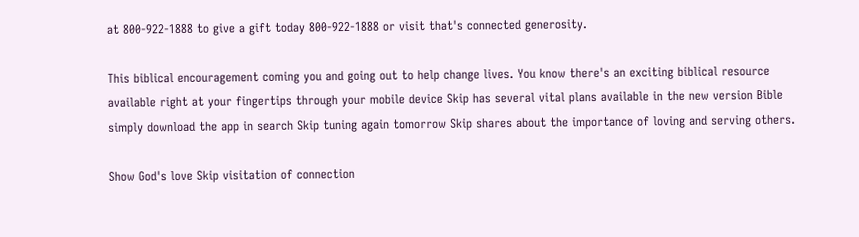at 800-922-1888 to give a gift today 800-922-1888 or visit that's connected generosity.

This biblical encouragement coming you and going out to help change lives. You know there's an exciting biblical resource available right at your fingertips through your mobile device Skip has several vital plans available in the new version Bible simply download the app in search Skip tuning again tomorrow Skip shares about the importance of loving and serving others.

Show God's love Skip visitation of connection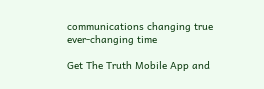communications changing true ever-changing time

Get The Truth Mobile App and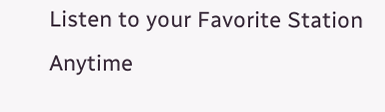Listen to your Favorite Station Anytime